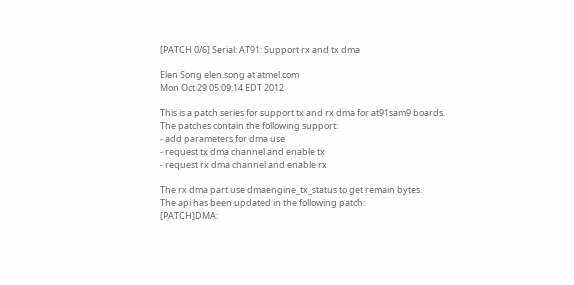[PATCH 0/6] Serial: AT91: Support rx and tx dma

Elen Song elen.song at atmel.com
Mon Oct 29 05:09:14 EDT 2012

This is a patch series for support tx and rx dma for at91sam9 boards.
The patches contain the following support:
- add parameters for dma use
- request tx dma channel and enable tx
- request rx dma channel and enable rx

The rx dma part use dmaengine_tx_status to get remain bytes.
The api has been updated in the following patch:
[PATCH]DMA: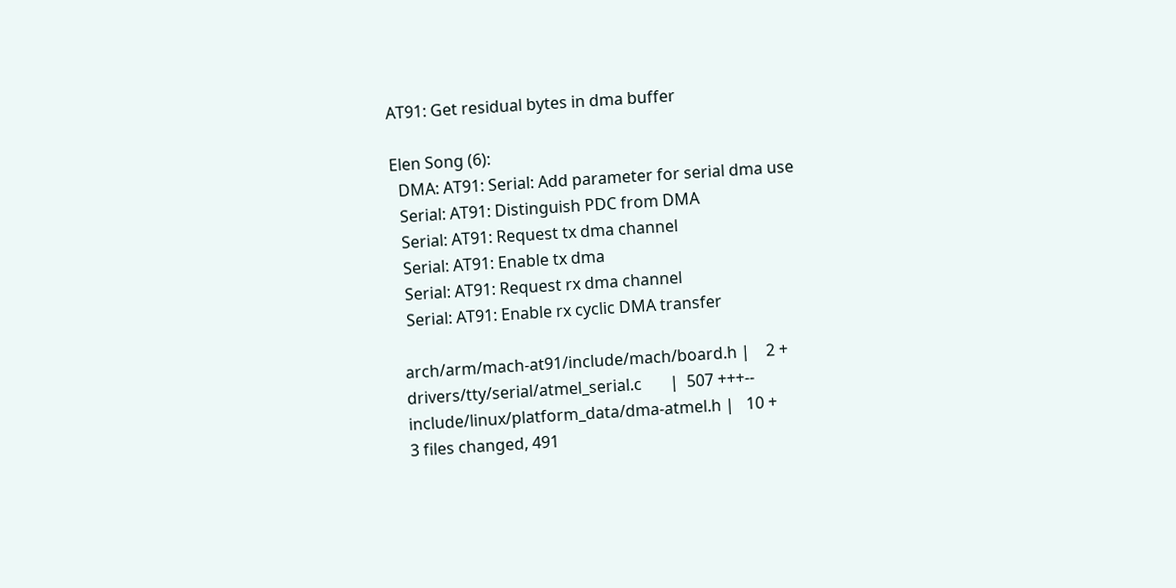AT91: Get residual bytes in dma buffer

Elen Song (6):
  DMA: AT91: Serial: Add parameter for serial dma use
  Serial: AT91: Distinguish PDC from DMA
  Serial: AT91: Request tx dma channel
  Serial: AT91: Enable tx dma
  Serial: AT91: Request rx dma channel
  Serial: AT91: Enable rx cyclic DMA transfer

 arch/arm/mach-at91/include/mach/board.h |    2 +
 drivers/tty/serial/atmel_serial.c       |  507 +++--
 include/linux/platform_data/dma-atmel.h |   10 +
 3 files changed, 491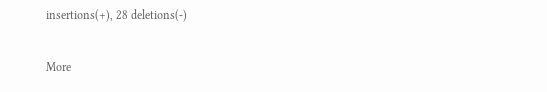insertions(+), 28 deletions(-)


More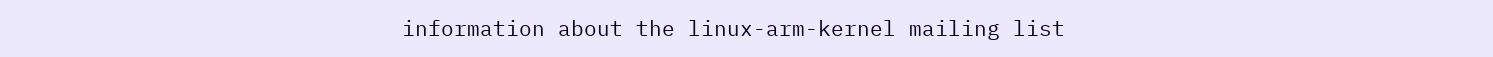information about the linux-arm-kernel mailing list